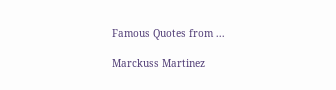Famous Quotes from ...

Marckuss Martinez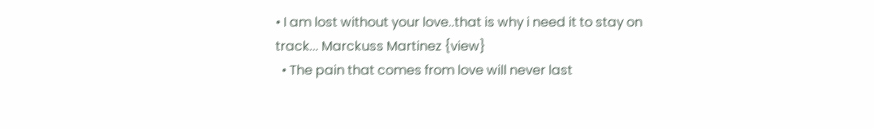• I am lost without your love..that is why i need it to stay on track... Marckuss Martinez {view}
  • The pain that comes from love will never last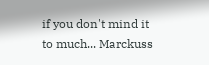if you don't mind it to much... Marckuss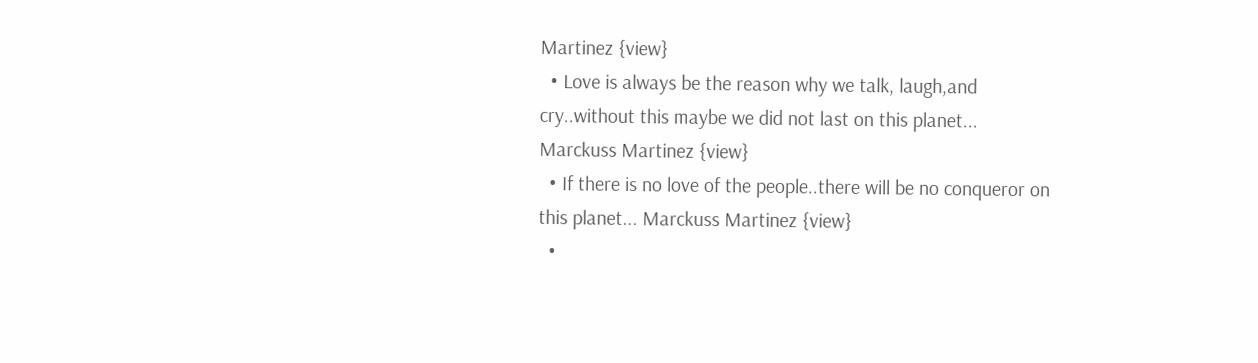Martinez {view}
  • Love is always be the reason why we talk, laugh,and cry..without this maybe we did not last on this planet... Marckuss Martinez {view}
  • If there is no love of the people..there will be no conqueror on this planet... Marckuss Martinez {view}
  •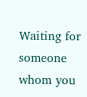Waiting for someone whom you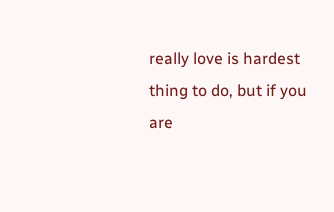really love is hardest thing to do, but if you are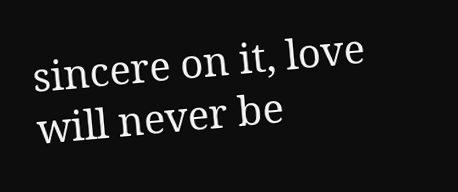sincere on it, love will never be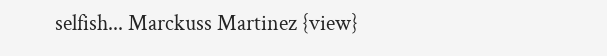selfish... Marckuss Martinez {view}